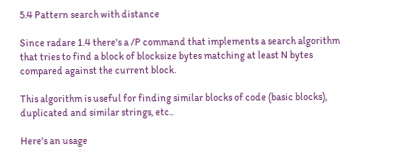5.4 Pattern search with distance

Since radare 1.4 there's a /P command that implements a search algorithm that tries to find a block of blocksize bytes matching at least N bytes compared against the current block.

This algorithm is useful for finding similar blocks of code (basic blocks), duplicated and similar strings, etc..

Here's an usage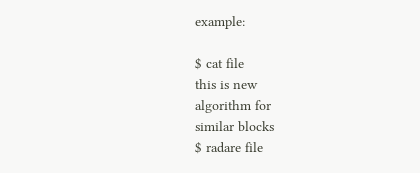example:

$ cat file
this is new
algorithm for
similar blocks
$ radare file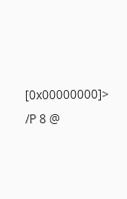[0x00000000]> /P 8 @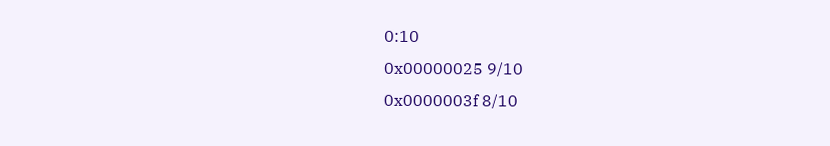0:10
0x00000025 9/10
0x0000003f 8/10